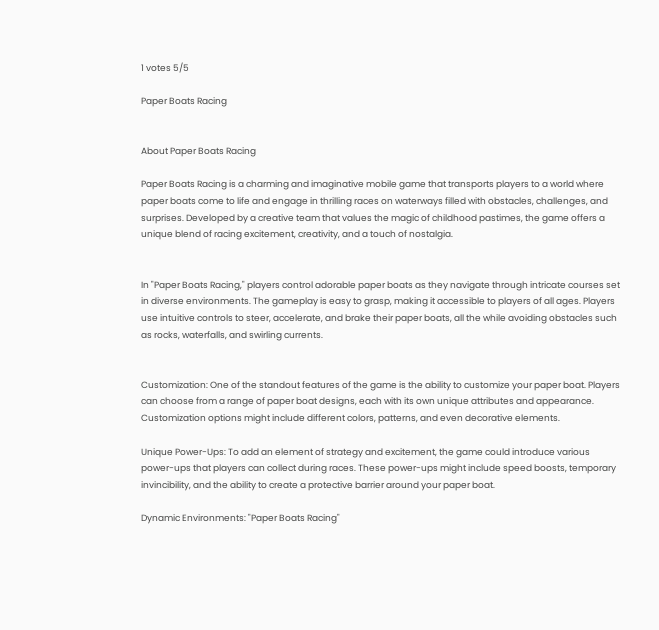1 votes 5/5

Paper Boats Racing


About Paper Boats Racing

Paper Boats Racing is a charming and imaginative mobile game that transports players to a world where paper boats come to life and engage in thrilling races on waterways filled with obstacles, challenges, and surprises. Developed by a creative team that values the magic of childhood pastimes, the game offers a unique blend of racing excitement, creativity, and a touch of nostalgia.


In "Paper Boats Racing," players control adorable paper boats as they navigate through intricate courses set in diverse environments. The gameplay is easy to grasp, making it accessible to players of all ages. Players use intuitive controls to steer, accelerate, and brake their paper boats, all the while avoiding obstacles such as rocks, waterfalls, and swirling currents.


Customization: One of the standout features of the game is the ability to customize your paper boat. Players can choose from a range of paper boat designs, each with its own unique attributes and appearance. Customization options might include different colors, patterns, and even decorative elements.

Unique Power-Ups: To add an element of strategy and excitement, the game could introduce various power-ups that players can collect during races. These power-ups might include speed boosts, temporary invincibility, and the ability to create a protective barrier around your paper boat.

Dynamic Environments: "Paper Boats Racing"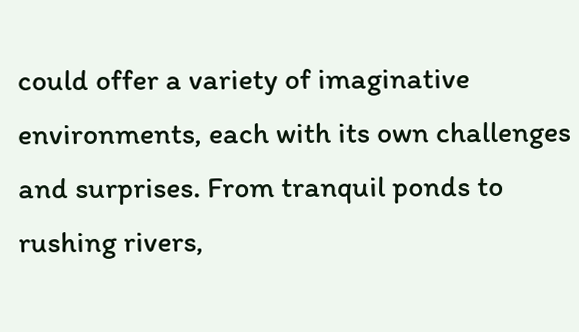could offer a variety of imaginative environments, each with its own challenges and surprises. From tranquil ponds to rushing rivers,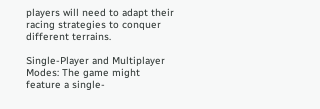players will need to adapt their racing strategies to conquer different terrains.

Single-Player and Multiplayer Modes: The game might feature a single-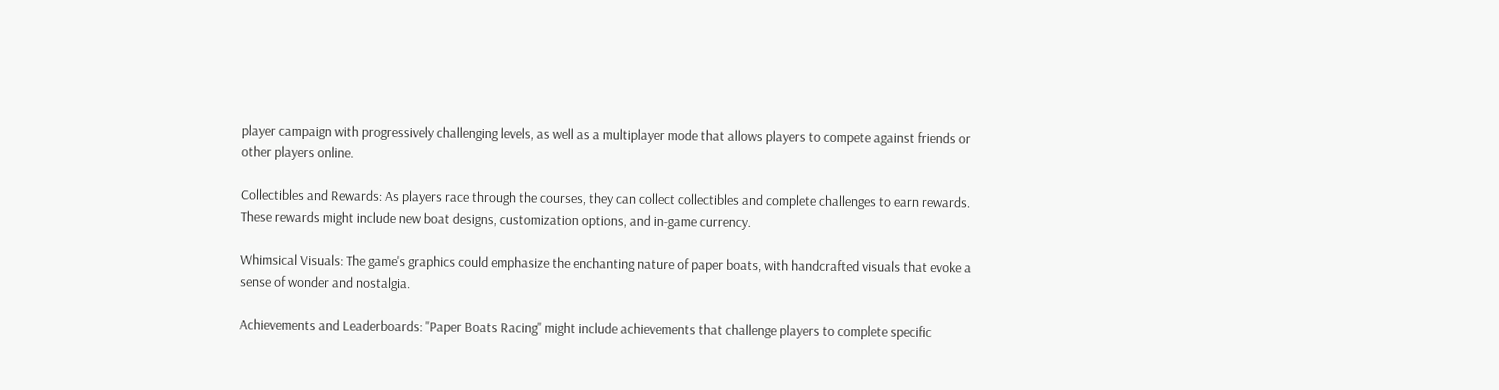player campaign with progressively challenging levels, as well as a multiplayer mode that allows players to compete against friends or other players online.

Collectibles and Rewards: As players race through the courses, they can collect collectibles and complete challenges to earn rewards. These rewards might include new boat designs, customization options, and in-game currency.

Whimsical Visuals: The game's graphics could emphasize the enchanting nature of paper boats, with handcrafted visuals that evoke a sense of wonder and nostalgia.

Achievements and Leaderboards: "Paper Boats Racing" might include achievements that challenge players to complete specific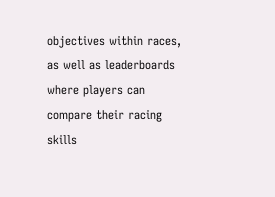objectives within races, as well as leaderboards where players can compare their racing skills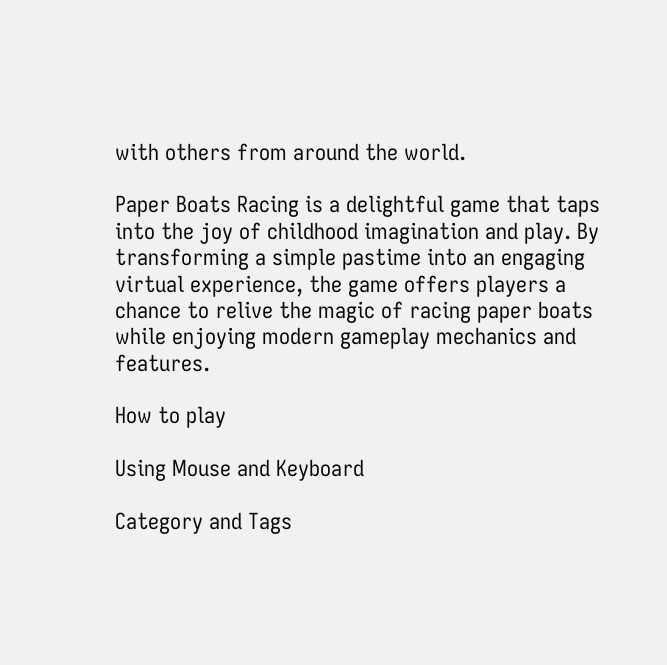with others from around the world.

Paper Boats Racing is a delightful game that taps into the joy of childhood imagination and play. By transforming a simple pastime into an engaging virtual experience, the game offers players a chance to relive the magic of racing paper boats while enjoying modern gameplay mechanics and features.

How to play

Using Mouse and Keyboard

Category and Tags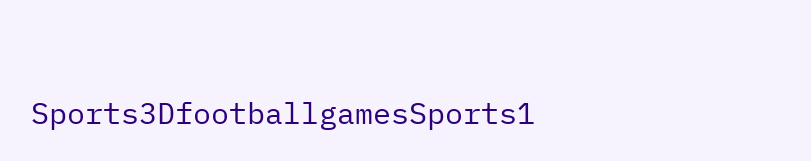Sports3DfootballgamesSports1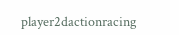player2dactionracing